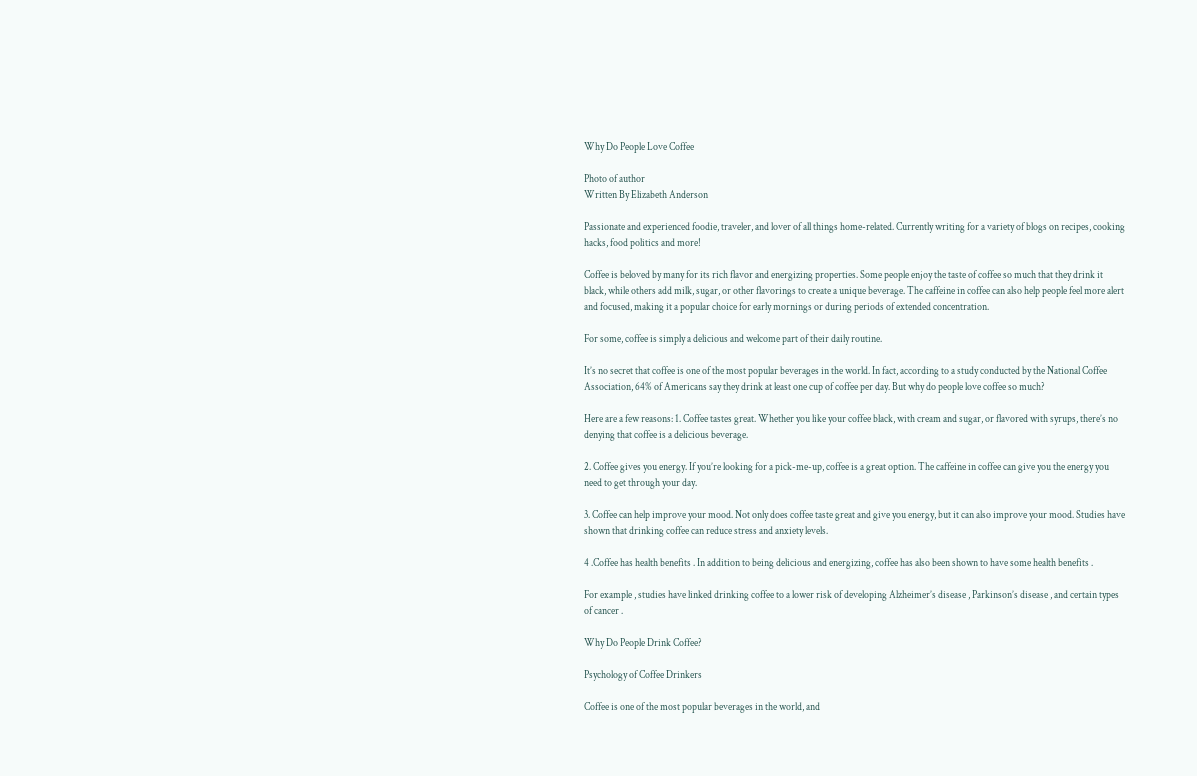Why Do People Love Coffee

Photo of author
Written By Elizabeth Anderson

Passionate and experienced foodie, traveler, and lover of all things home-related. Currently writing for a variety of blogs on recipes, cooking hacks, food politics and more!

Coffee is beloved by many for its rich flavor and energizing properties. Some people enjoy the taste of coffee so much that they drink it black, while others add milk, sugar, or other flavorings to create a unique beverage. The caffeine in coffee can also help people feel more alert and focused, making it a popular choice for early mornings or during periods of extended concentration.

For some, coffee is simply a delicious and welcome part of their daily routine.

It’s no secret that coffee is one of the most popular beverages in the world. In fact, according to a study conducted by the National Coffee Association, 64% of Americans say they drink at least one cup of coffee per day. But why do people love coffee so much?

Here are a few reasons: 1. Coffee tastes great. Whether you like your coffee black, with cream and sugar, or flavored with syrups, there’s no denying that coffee is a delicious beverage.

2. Coffee gives you energy. If you’re looking for a pick-me-up, coffee is a great option. The caffeine in coffee can give you the energy you need to get through your day.

3. Coffee can help improve your mood. Not only does coffee taste great and give you energy, but it can also improve your mood. Studies have shown that drinking coffee can reduce stress and anxiety levels.

4 .Coffee has health benefits . In addition to being delicious and energizing, coffee has also been shown to have some health benefits .

For example , studies have linked drinking coffee to a lower risk of developing Alzheimer’s disease , Parkinson’s disease , and certain types of cancer .

Why Do People Drink Coffee?

Psychology of Coffee Drinkers

Coffee is one of the most popular beverages in the world, and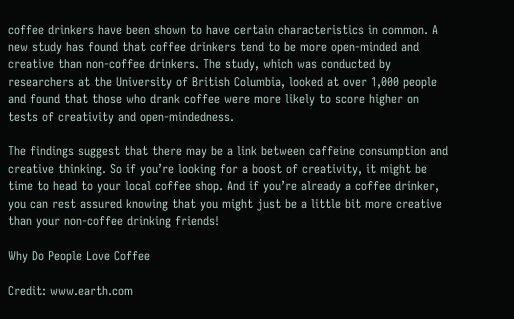coffee drinkers have been shown to have certain characteristics in common. A new study has found that coffee drinkers tend to be more open-minded and creative than non-coffee drinkers. The study, which was conducted by researchers at the University of British Columbia, looked at over 1,000 people and found that those who drank coffee were more likely to score higher on tests of creativity and open-mindedness.

The findings suggest that there may be a link between caffeine consumption and creative thinking. So if you’re looking for a boost of creativity, it might be time to head to your local coffee shop. And if you’re already a coffee drinker, you can rest assured knowing that you might just be a little bit more creative than your non-coffee drinking friends!

Why Do People Love Coffee

Credit: www.earth.com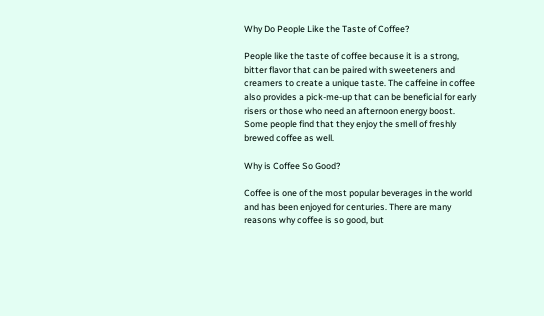Why Do People Like the Taste of Coffee?

People like the taste of coffee because it is a strong, bitter flavor that can be paired with sweeteners and creamers to create a unique taste. The caffeine in coffee also provides a pick-me-up that can be beneficial for early risers or those who need an afternoon energy boost. Some people find that they enjoy the smell of freshly brewed coffee as well.

Why is Coffee So Good?

Coffee is one of the most popular beverages in the world and has been enjoyed for centuries. There are many reasons why coffee is so good, but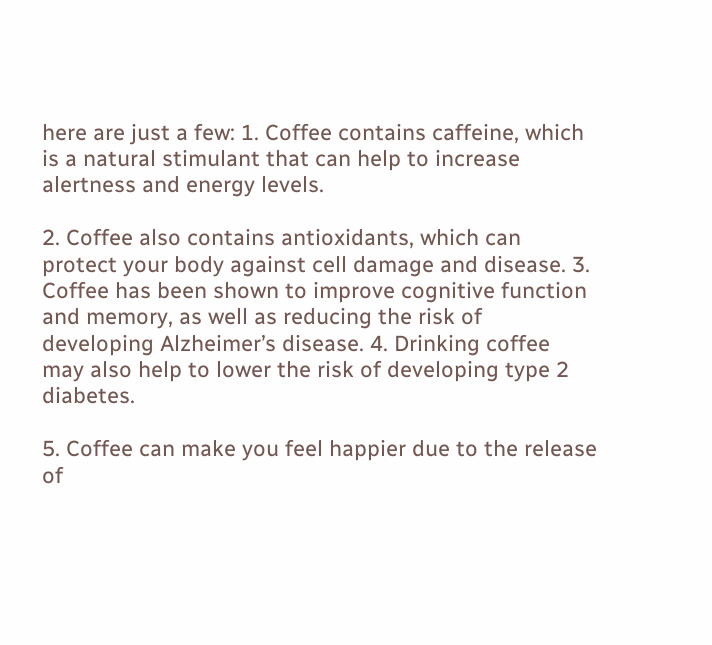here are just a few: 1. Coffee contains caffeine, which is a natural stimulant that can help to increase alertness and energy levels.

2. Coffee also contains antioxidants, which can protect your body against cell damage and disease. 3. Coffee has been shown to improve cognitive function and memory, as well as reducing the risk of developing Alzheimer’s disease. 4. Drinking coffee may also help to lower the risk of developing type 2 diabetes.

5. Coffee can make you feel happier due to the release of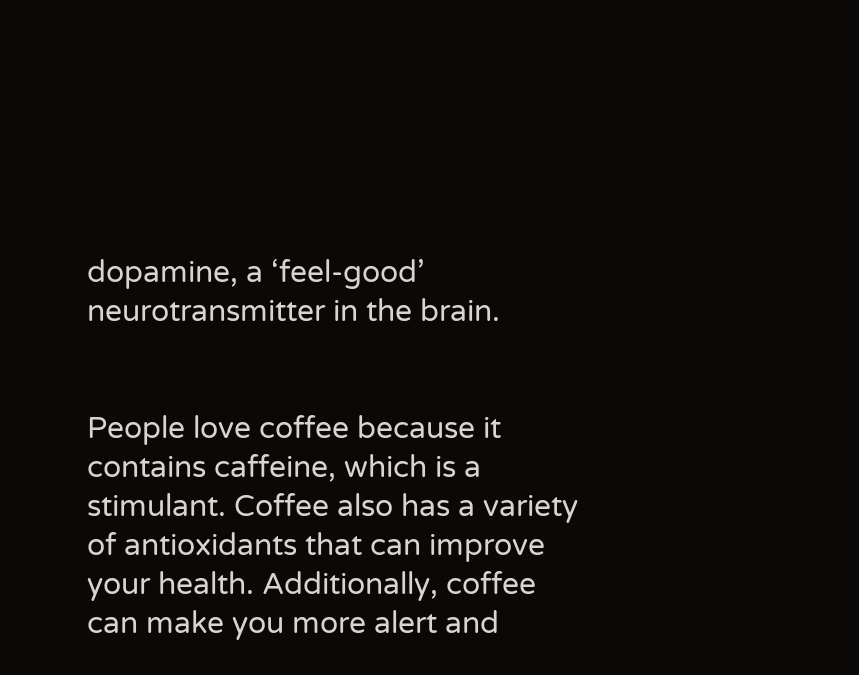dopamine, a ‘feel-good’ neurotransmitter in the brain.


People love coffee because it contains caffeine, which is a stimulant. Coffee also has a variety of antioxidants that can improve your health. Additionally, coffee can make you more alert and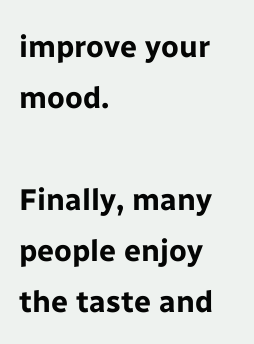improve your mood.

Finally, many people enjoy the taste and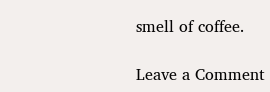smell of coffee.

Leave a Comment